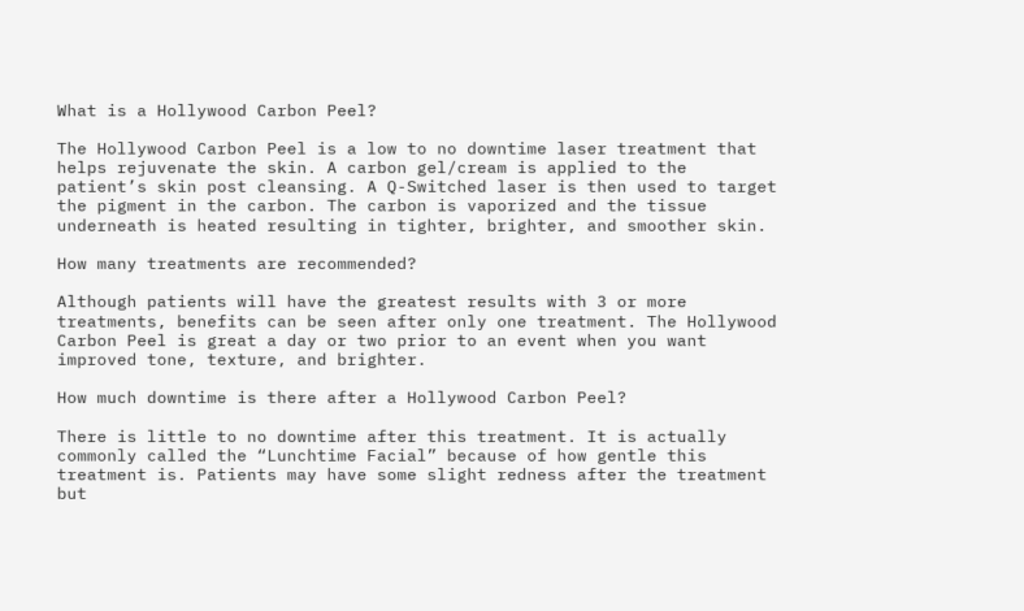What is a Hollywood Carbon Peel?

The Hollywood Carbon Peel is a low to no downtime laser treatment that helps rejuvenate the skin. A carbon gel/cream is applied to the patient’s skin post cleansing. A Q-Switched laser is then used to target the pigment in the carbon. The carbon is vaporized and the tissue underneath is heated resulting in tighter, brighter, and smoother skin.

How many treatments are recommended?

Although patients will have the greatest results with 3 or more treatments, benefits can be seen after only one treatment. The Hollywood Carbon Peel is great a day or two prior to an event when you want improved tone, texture, and brighter.

How much downtime is there after a Hollywood Carbon Peel?

There is little to no downtime after this treatment. It is actually commonly called the “Lunchtime Facial” because of how gentle this treatment is. Patients may have some slight redness after the treatment but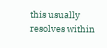this usually resolves within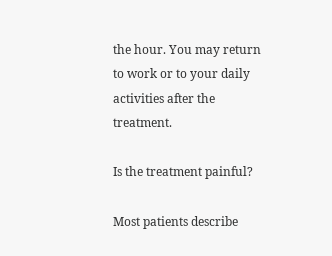the hour. You may return to work or to your daily activities after the treatment.

Is the treatment painful?

Most patients describe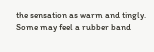the sensation as warm and tingly. Some may feel a rubber band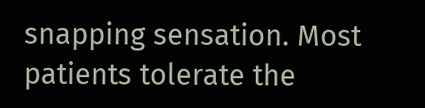snapping sensation. Most patients tolerate the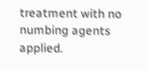treatment with no numbing agents applied.